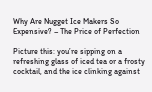Why Are Nugget Ice Makers So Expensive? – The Price of Perfection

Picture this: you’re sipping on a refreshing glass of iced tea or a frosty cocktail, and the ice clinking against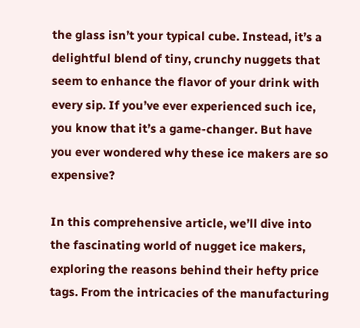the glass isn’t your typical cube. Instead, it’s a delightful blend of tiny, crunchy nuggets that seem to enhance the flavor of your drink with every sip. If you’ve ever experienced such ice, you know that it’s a game-changer. But have you ever wondered why these ice makers are so expensive?

In this comprehensive article, we’ll dive into the fascinating world of nugget ice makers, exploring the reasons behind their hefty price tags. From the intricacies of the manufacturing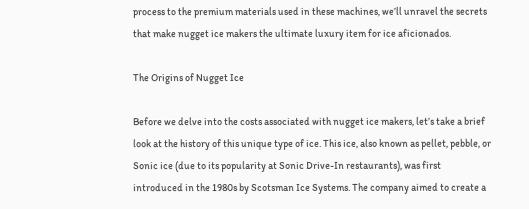process to the premium materials used in these machines, we’ll unravel the secrets that make nugget ice makers the ultimate luxury item for ice aficionados.

The Origins of Nugget Ice

Before we delve into the costs associated with nugget ice makers, let’s take a brief look at the history of this unique type of ice. This ice, also known as pellet, pebble, or Sonic ice (due to its popularity at Sonic Drive-In restaurants), was first introduced in the 1980s by Scotsman Ice Systems. The company aimed to create a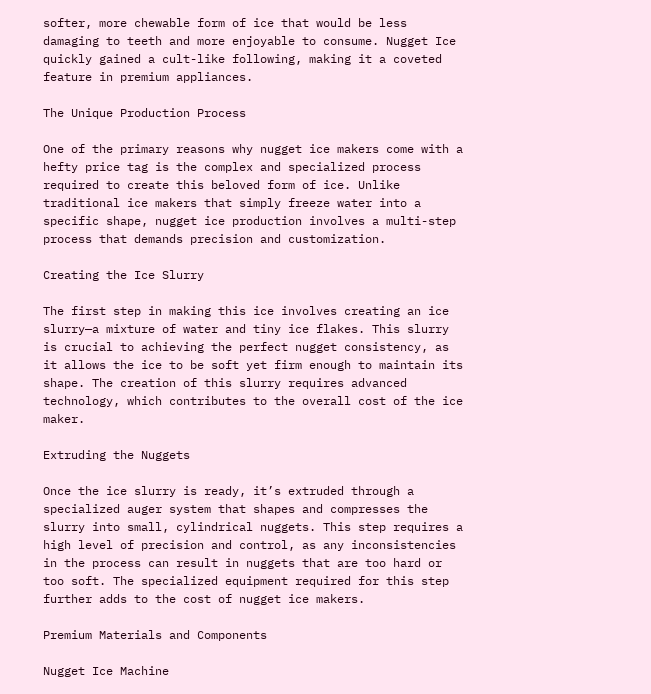softer, more chewable form of ice that would be less damaging to teeth and more enjoyable to consume. Nugget Ice quickly gained a cult-like following, making it a coveted feature in premium appliances.

The Unique Production Process

One of the primary reasons why nugget ice makers come with a hefty price tag is the complex and specialized process required to create this beloved form of ice. Unlike traditional ice makers that simply freeze water into a specific shape, nugget ice production involves a multi-step process that demands precision and customization.

Creating the Ice Slurry

The first step in making this ice involves creating an ice slurry—a mixture of water and tiny ice flakes. This slurry is crucial to achieving the perfect nugget consistency, as it allows the ice to be soft yet firm enough to maintain its shape. The creation of this slurry requires advanced technology, which contributes to the overall cost of the ice maker.

Extruding the Nuggets

Once the ice slurry is ready, it’s extruded through a specialized auger system that shapes and compresses the slurry into small, cylindrical nuggets. This step requires a high level of precision and control, as any inconsistencies in the process can result in nuggets that are too hard or too soft. The specialized equipment required for this step further adds to the cost of nugget ice makers.

Premium Materials and Components

Nugget Ice Machine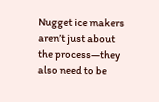Nugget ice makers aren’t just about the process—they also need to be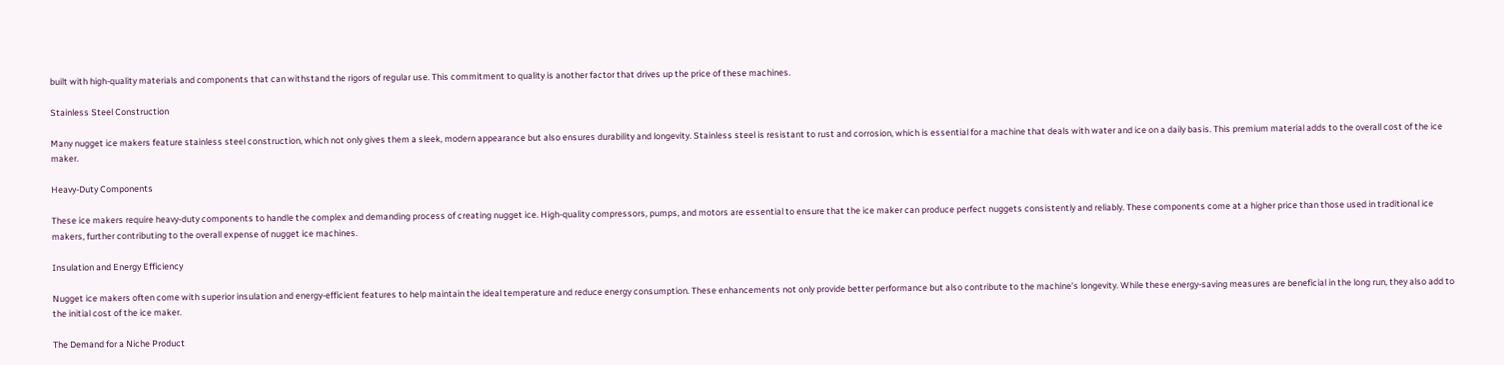built with high-quality materials and components that can withstand the rigors of regular use. This commitment to quality is another factor that drives up the price of these machines.

Stainless Steel Construction

Many nugget ice makers feature stainless steel construction, which not only gives them a sleek, modern appearance but also ensures durability and longevity. Stainless steel is resistant to rust and corrosion, which is essential for a machine that deals with water and ice on a daily basis. This premium material adds to the overall cost of the ice maker.

Heavy-Duty Components

These ice makers require heavy-duty components to handle the complex and demanding process of creating nugget ice. High-quality compressors, pumps, and motors are essential to ensure that the ice maker can produce perfect nuggets consistently and reliably. These components come at a higher price than those used in traditional ice makers, further contributing to the overall expense of nugget ice machines.

Insulation and Energy Efficiency

Nugget ice makers often come with superior insulation and energy-efficient features to help maintain the ideal temperature and reduce energy consumption. These enhancements not only provide better performance but also contribute to the machine’s longevity. While these energy-saving measures are beneficial in the long run, they also add to the initial cost of the ice maker.

The Demand for a Niche Product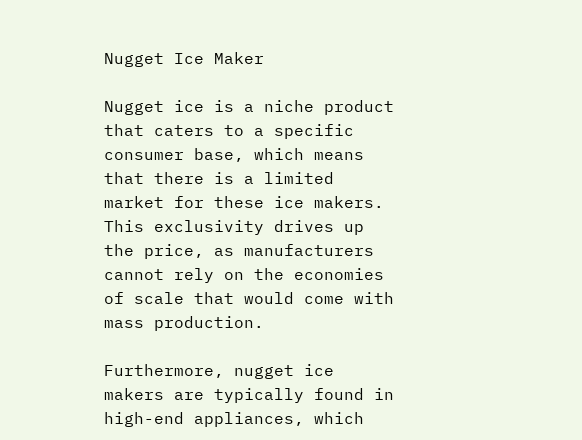Nugget Ice Maker

Nugget ice is a niche product that caters to a specific consumer base, which means that there is a limited market for these ice makers. This exclusivity drives up the price, as manufacturers cannot rely on the economies of scale that would come with mass production.

Furthermore, nugget ice makers are typically found in high-end appliances, which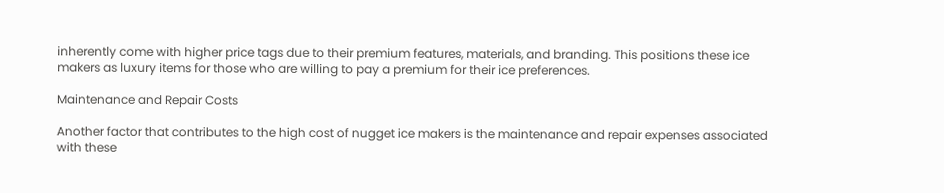inherently come with higher price tags due to their premium features, materials, and branding. This positions these ice makers as luxury items for those who are willing to pay a premium for their ice preferences.

Maintenance and Repair Costs

Another factor that contributes to the high cost of nugget ice makers is the maintenance and repair expenses associated with these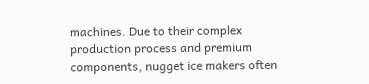machines. Due to their complex production process and premium components, nugget ice makers often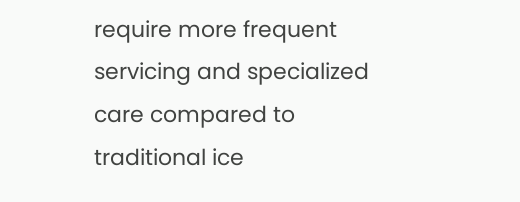require more frequent servicing and specialized care compared to traditional ice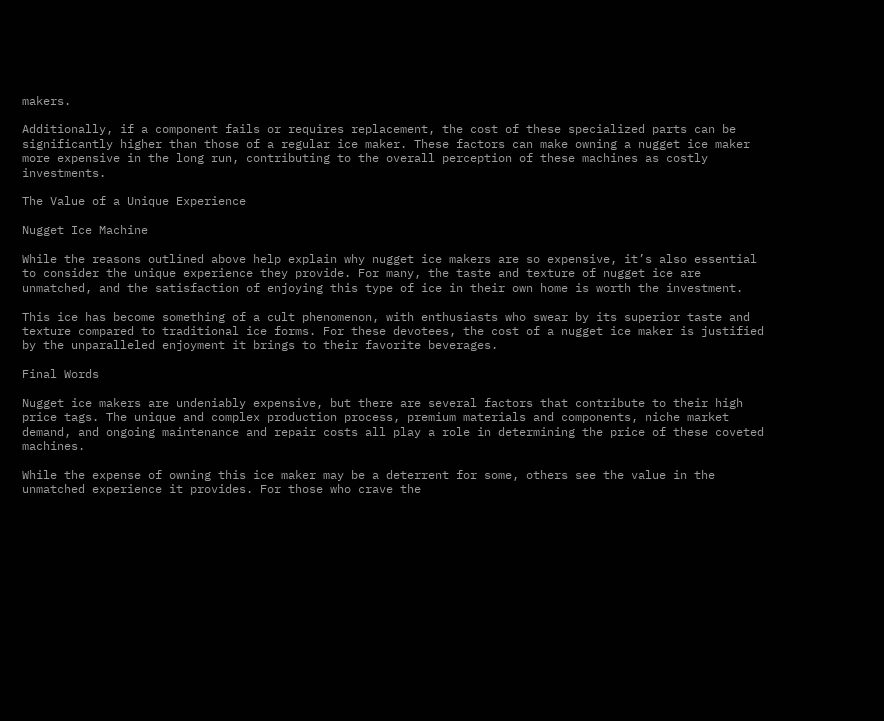makers.

Additionally, if a component fails or requires replacement, the cost of these specialized parts can be significantly higher than those of a regular ice maker. These factors can make owning a nugget ice maker more expensive in the long run, contributing to the overall perception of these machines as costly investments.

The Value of a Unique Experience

Nugget Ice Machine

While the reasons outlined above help explain why nugget ice makers are so expensive, it’s also essential to consider the unique experience they provide. For many, the taste and texture of nugget ice are unmatched, and the satisfaction of enjoying this type of ice in their own home is worth the investment.

This ice has become something of a cult phenomenon, with enthusiasts who swear by its superior taste and texture compared to traditional ice forms. For these devotees, the cost of a nugget ice maker is justified by the unparalleled enjoyment it brings to their favorite beverages.

Final Words

Nugget ice makers are undeniably expensive, but there are several factors that contribute to their high price tags. The unique and complex production process, premium materials and components, niche market demand, and ongoing maintenance and repair costs all play a role in determining the price of these coveted machines.

While the expense of owning this ice maker may be a deterrent for some, others see the value in the unmatched experience it provides. For those who crave the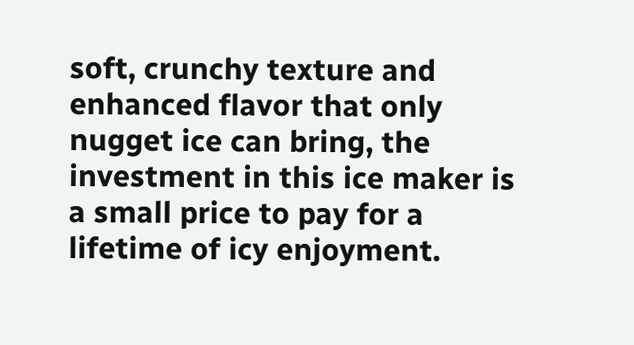soft, crunchy texture and enhanced flavor that only nugget ice can bring, the investment in this ice maker is a small price to pay for a lifetime of icy enjoyment.